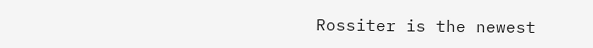Rossiter is the newest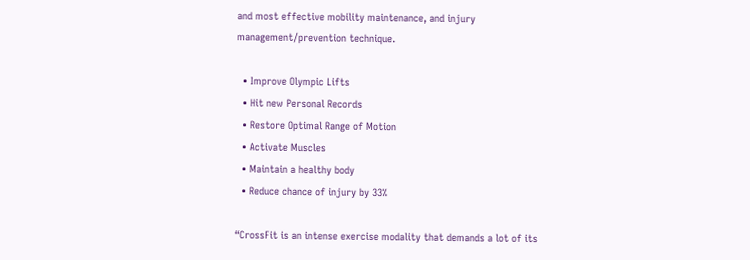and most effective mobility maintenance, and injury management/prevention technique.

  • Improve Olympic Lifts
  • Hit new Personal Records
  • Restore Optimal Range of Motion
  • Activate Muscles
  • Maintain a healthy body
  • Reduce chance of injury by 33%

“CrossFit is an intense exercise modality that demands a lot of its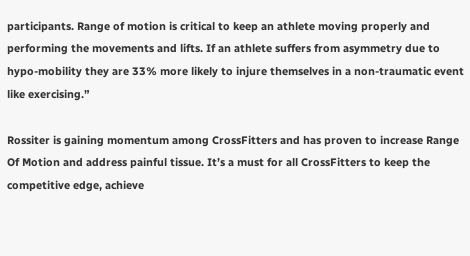participants. Range of motion is critical to keep an athlete moving properly and performing the movements and lifts. If an athlete suffers from asymmetry due to hypo-mobility they are 33% more likely to injure themselves in a non-traumatic event like exercising.”

Rossiter is gaining momentum among CrossFitters and has proven to increase Range Of Motion and address painful tissue. It’s a must for all CrossFitters to keep the competitive edge, achieve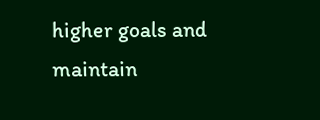higher goals and maintain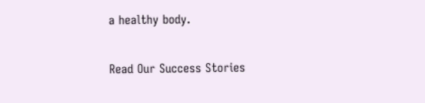a healthy body.

Read Our Success Stories